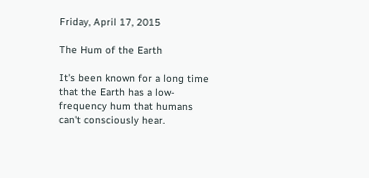Friday, April 17, 2015

The Hum of the Earth

It's been known for a long time that the Earth has a low-frequency hum that humans can't consciously hear.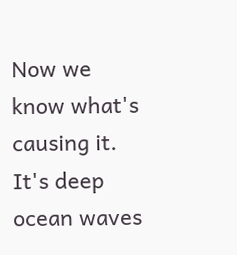Now we know what's causing it. It's deep ocean waves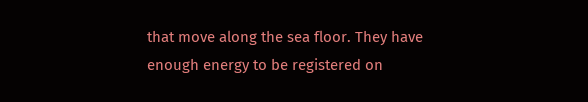that move along the sea floor. They have enough energy to be registered on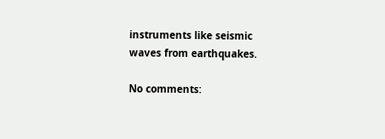instruments like seismic waves from earthquakes.

No comments: